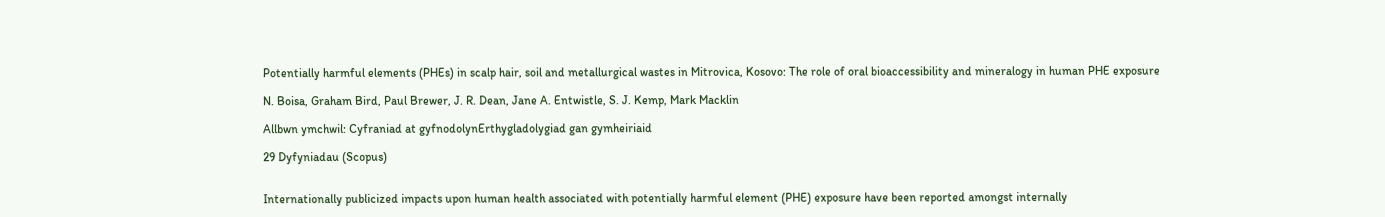Potentially harmful elements (PHEs) in scalp hair, soil and metallurgical wastes in Mitrovica, Kosovo: The role of oral bioaccessibility and mineralogy in human PHE exposure

N. Boisa, Graham Bird, Paul Brewer, J. R. Dean, Jane A. Entwistle, S. J. Kemp, Mark Macklin

Allbwn ymchwil: Cyfraniad at gyfnodolynErthygladolygiad gan gymheiriaid

29 Dyfyniadau (Scopus)


Internationally publicized impacts upon human health associated with potentially harmful element (PHE) exposure have been reported amongst internally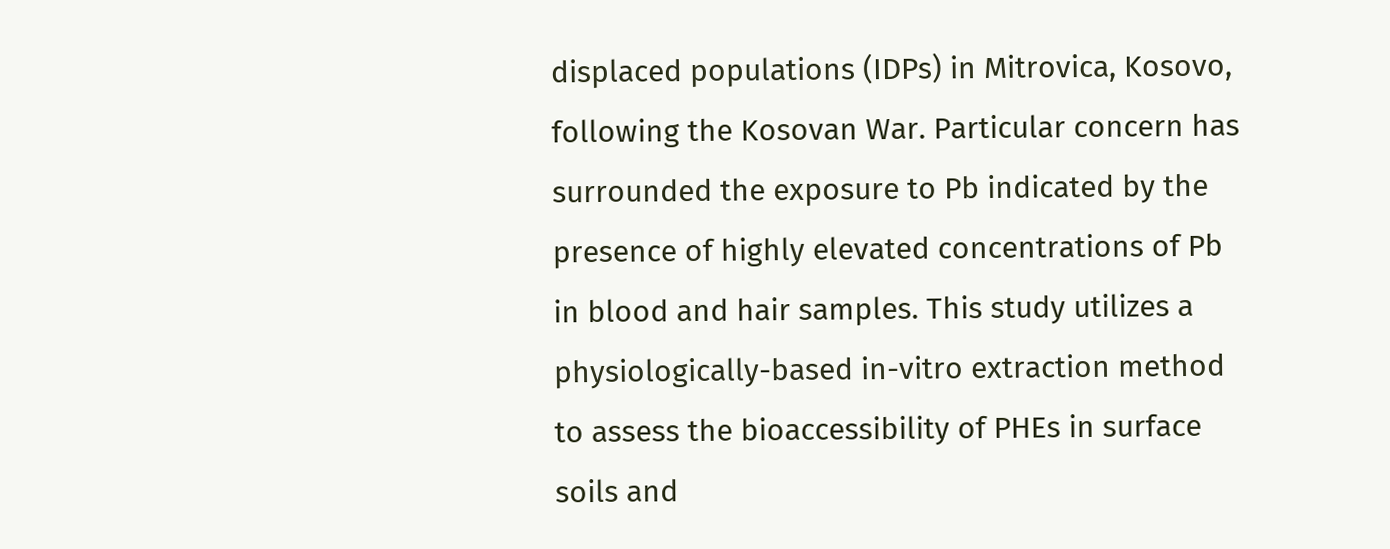displaced populations (IDPs) in Mitrovica, Kosovo, following the Kosovan War. Particular concern has surrounded the exposure to Pb indicated by the presence of highly elevated concentrations of Pb in blood and hair samples. This study utilizes a physiologically-based in-vitro extraction method to assess the bioaccessibility of PHEs in surface soils and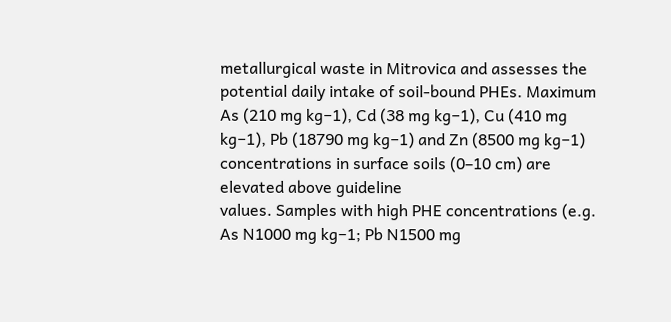metallurgical waste in Mitrovica and assesses the potential daily intake of soil-bound PHEs. Maximum As (210 mg kg−1), Cd (38 mg kg−1), Cu (410 mg kg−1), Pb (18790 mg kg−1) and Zn (8500 mg kg−1) concentrations in surface soils (0–10 cm) are elevated above guideline
values. Samples with high PHE concentrations (e.g. As N1000 mg kg−1; Pb N1500 mg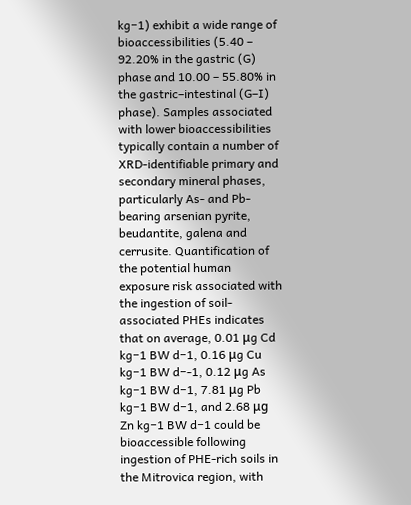kg−1) exhibit a wide range of bioaccessibilities (5.40 – 92.20% in the gastric (G) phase and 10.00 – 55.80% in the gastric–intestinal (G–I) phase). Samples associated with lower bioaccessibilities typically contain a number of XRD-identifiable primary and secondary mineral phases, particularly As- and Pb-bearing arsenian pyrite, beudantite, galena and cerrusite. Quantification of the potential human exposure risk associated with the ingestion of soil-associated PHEs indicates that on average, 0.01 μg Cd kg−1 BW d−1, 0.16 μg Cu kg−1 BW d−-1, 0.12 μg As kg−1 BW d−1, 7.81 μg Pb kg−1 BW d−1, and 2.68 μg Zn kg−1 BW d−1 could be bioaccessible following ingestion of PHE-rich soils in the Mitrovica region, with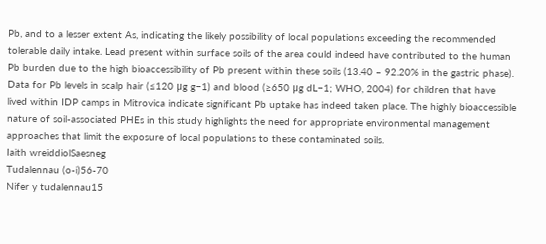Pb, and to a lesser extent As, indicating the likely possibility of local populations exceeding the recommended tolerable daily intake. Lead present within surface soils of the area could indeed have contributed to the human Pb burden due to the high bioaccessibility of Pb present within these soils (13.40 – 92.20% in the gastric phase). Data for Pb levels in scalp hair (≤120 μg g−1) and blood (≥650 μg dL−1; WHO, 2004) for children that have lived within IDP camps in Mitrovica indicate significant Pb uptake has indeed taken place. The highly bioaccessible nature of soil-associated PHEs in this study highlights the need for appropriate environmental management approaches that limit the exposure of local populations to these contaminated soils.
Iaith wreiddiolSaesneg
Tudalennau (o-i)56-70
Nifer y tudalennau15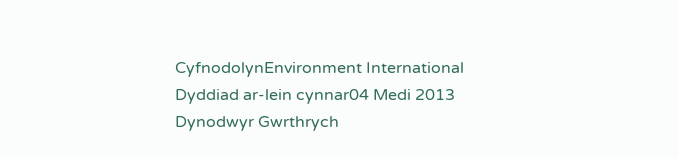CyfnodolynEnvironment International
Dyddiad ar-lein cynnar04 Medi 2013
Dynodwyr Gwrthrych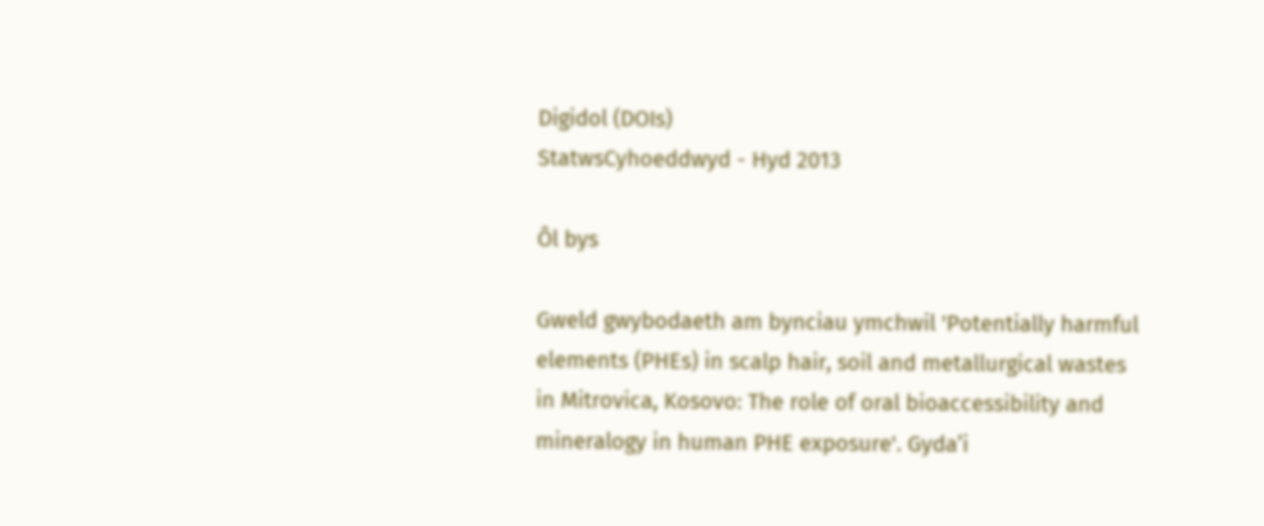Digidol (DOIs)
StatwsCyhoeddwyd - Hyd 2013

Ôl bys

Gweld gwybodaeth am bynciau ymchwil 'Potentially harmful elements (PHEs) in scalp hair, soil and metallurgical wastes in Mitrovica, Kosovo: The role of oral bioaccessibility and mineralogy in human PHE exposure'. Gyda’i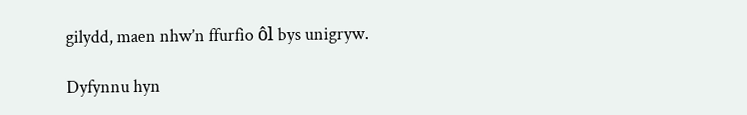gilydd, maen nhw’n ffurfio ôl bys unigryw.

Dyfynnu hyn